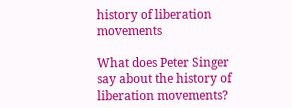history of liberation movements

What does Peter Singer say about the history of liberation movements?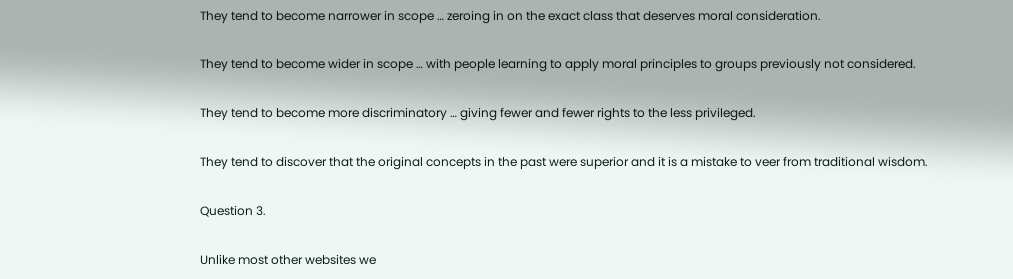They tend to become narrower in scope … zeroing in on the exact class that deserves moral consideration.

They tend to become wider in scope … with people learning to apply moral principles to groups previously not considered.

They tend to become more discriminatory … giving fewer and fewer rights to the less privileged.

They tend to discover that the original concepts in the past were superior and it is a mistake to veer from traditional wisdom.

Question 3.

Unlike most other websites we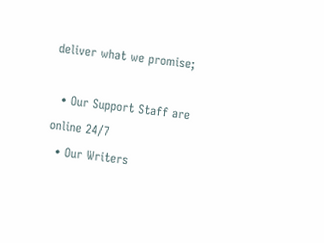deliver what we promise;

  • Our Support Staff are online 24/7
  • Our Writers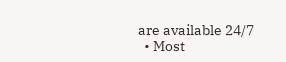are available 24/7
  • Most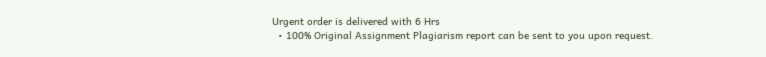Urgent order is delivered with 6 Hrs
  • 100% Original Assignment Plagiarism report can be sent to you upon request.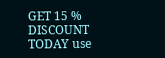GET 15 % DISCOUNT TODAY use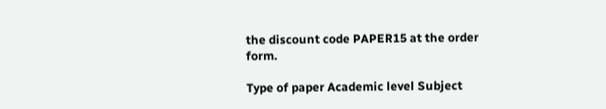the discount code PAPER15 at the order form.

Type of paper Academic level Subject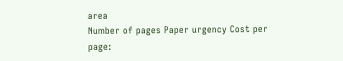area
Number of pages Paper urgency Cost per page: